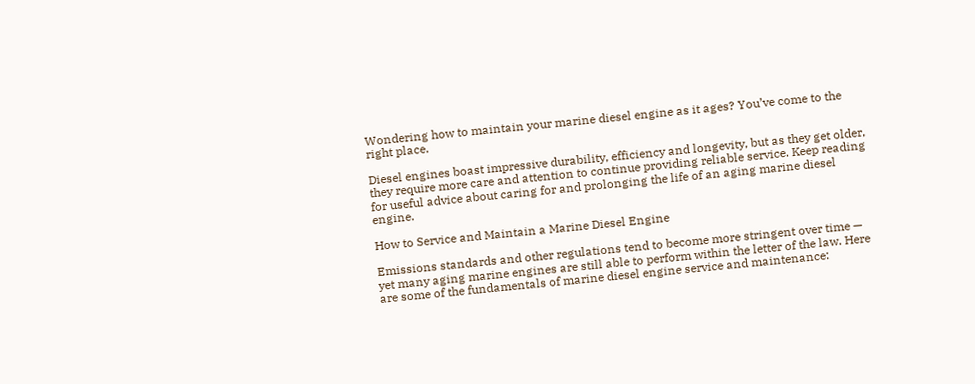Wondering how to maintain your marine diesel engine as it ages? You’ve come to the right place.

Diesel engines boast impressive durability, efficiency and longevity, but as they get older, they require more care and attention to continue providing reliable service. Keep reading for useful advice about caring for and prolonging the life of an aging marine diesel engine.

How to Service and Maintain a Marine Diesel Engine

Emissions standards and other regulations tend to become more stringent over time — yet many aging marine engines are still able to perform within the letter of the law. Here are some of the fundamentals of marine diesel engine service and maintenance: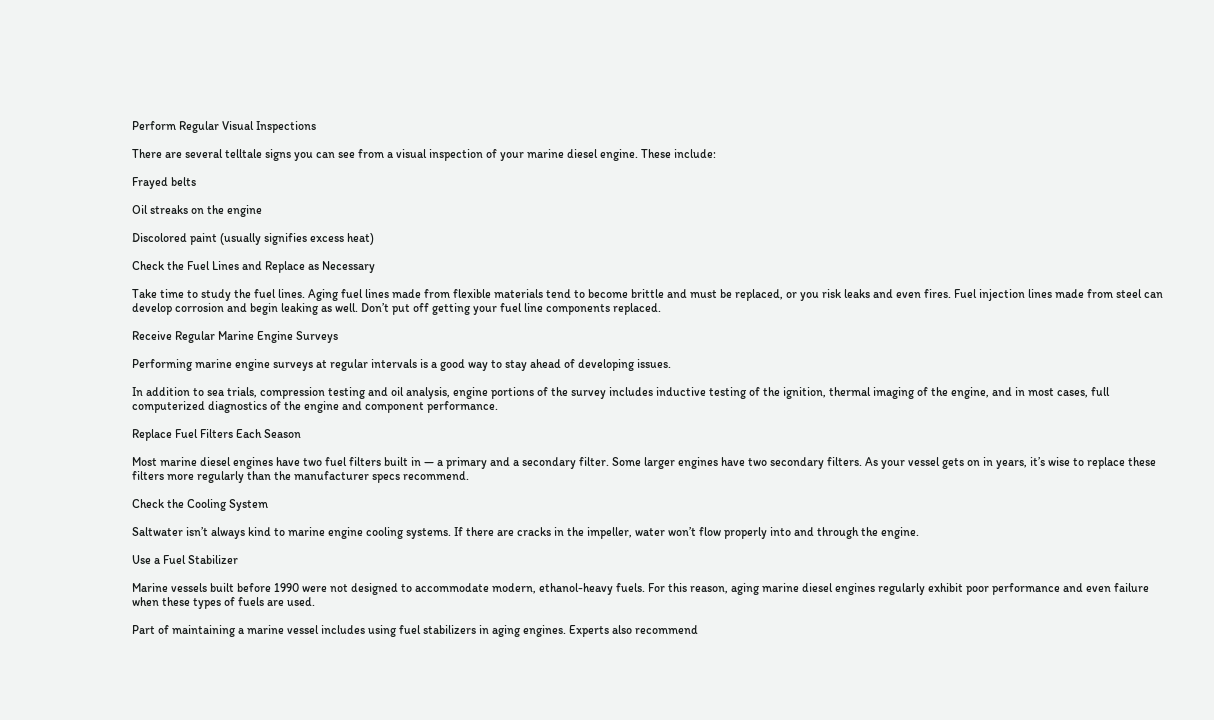Perform Regular Visual Inspections

There are several telltale signs you can see from a visual inspection of your marine diesel engine. These include:

Frayed belts

Oil streaks on the engine

Discolored paint (usually signifies excess heat)

Check the Fuel Lines and Replace as Necessary

Take time to study the fuel lines. Aging fuel lines made from flexible materials tend to become brittle and must be replaced, or you risk leaks and even fires. Fuel injection lines made from steel can develop corrosion and begin leaking as well. Don’t put off getting your fuel line components replaced.

Receive Regular Marine Engine Surveys

Performing marine engine surveys at regular intervals is a good way to stay ahead of developing issues.

In addition to sea trials, compression testing and oil analysis, engine portions of the survey includes inductive testing of the ignition, thermal imaging of the engine, and in most cases, full computerized diagnostics of the engine and component performance.

Replace Fuel Filters Each Season

Most marine diesel engines have two fuel filters built in — a primary and a secondary filter. Some larger engines have two secondary filters. As your vessel gets on in years, it’s wise to replace these filters more regularly than the manufacturer specs recommend.

Check the Cooling System

Saltwater isn’t always kind to marine engine cooling systems. If there are cracks in the impeller, water won’t flow properly into and through the engine.

Use a Fuel Stabilizer

Marine vessels built before 1990 were not designed to accommodate modern, ethanol-heavy fuels. For this reason, aging marine diesel engines regularly exhibit poor performance and even failure when these types of fuels are used.

Part of maintaining a marine vessel includes using fuel stabilizers in aging engines. Experts also recommend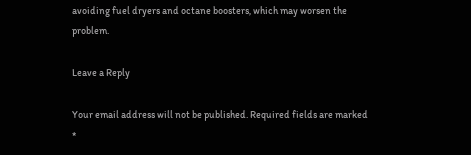avoiding fuel dryers and octane boosters, which may worsen the problem.

Leave a Reply

Your email address will not be published. Required fields are marked *